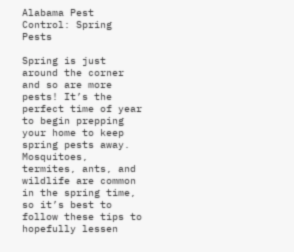Alabama Pest Control: Spring Pests

Spring is just around the corner and so are more pests! It’s the perfect time of year to begin prepping your home to keep spring pests away. Mosquitoes, termites, ants, and wildlife are common in the spring time, so it’s best to follow these tips to hopefully lessen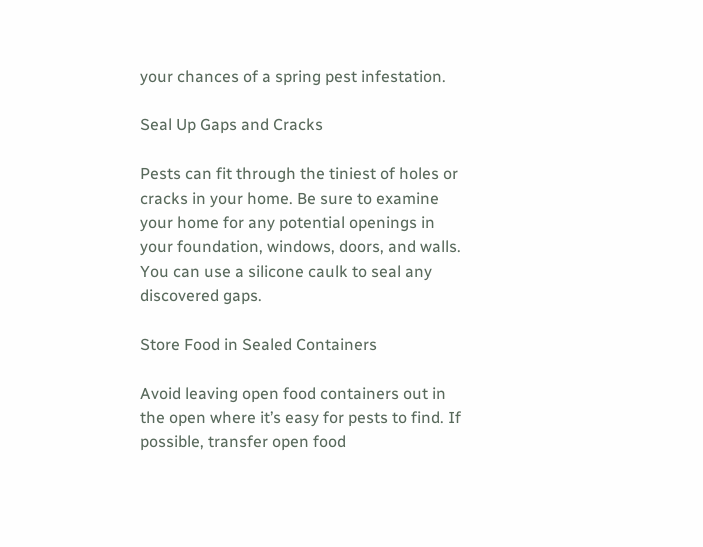your chances of a spring pest infestation.

Seal Up Gaps and Cracks

Pests can fit through the tiniest of holes or cracks in your home. Be sure to examine your home for any potential openings in your foundation, windows, doors, and walls. You can use a silicone caulk to seal any discovered gaps.

Store Food in Sealed Containers

Avoid leaving open food containers out in the open where it’s easy for pests to find. If possible, transfer open food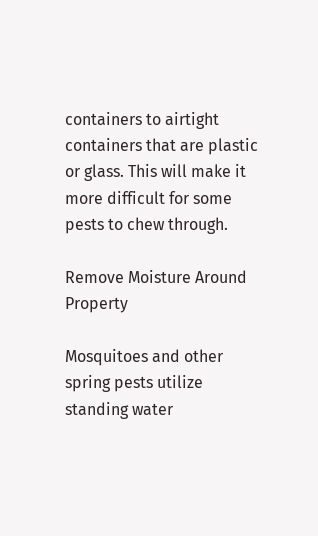containers to airtight containers that are plastic or glass. This will make it more difficult for some pests to chew through.

Remove Moisture Around Property

Mosquitoes and other spring pests utilize standing water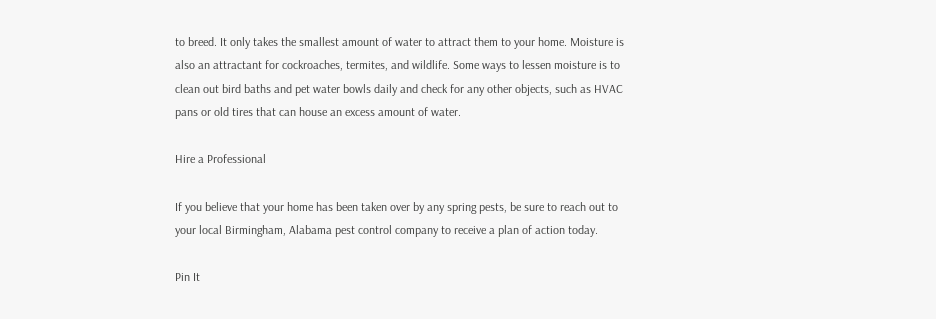to breed. It only takes the smallest amount of water to attract them to your home. Moisture is also an attractant for cockroaches, termites, and wildlife. Some ways to lessen moisture is to clean out bird baths and pet water bowls daily and check for any other objects, such as HVAC pans or old tires that can house an excess amount of water.

Hire a Professional

If you believe that your home has been taken over by any spring pests, be sure to reach out to your local Birmingham, Alabama pest control company to receive a plan of action today.

Pin It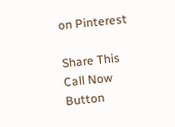on Pinterest

Share This
Call Now Button